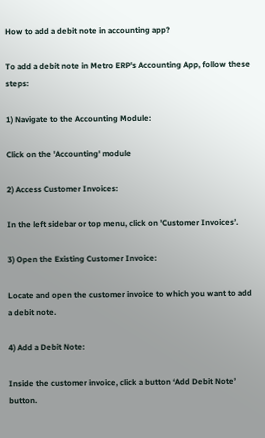How to add a debit note in accounting app?

To add a debit note in Metro ERP's Accounting App, follow these steps:

1) Navigate to the Accounting Module:

Click on the 'Accounting' module

2) Access Customer Invoices:

In the left sidebar or top menu, click on 'Customer Invoices’.

3) Open the Existing Customer Invoice:

Locate and open the customer invoice to which you want to add a debit note.

4) Add a Debit Note:

Inside the customer invoice, click a button ‘Add Debit Note’ button.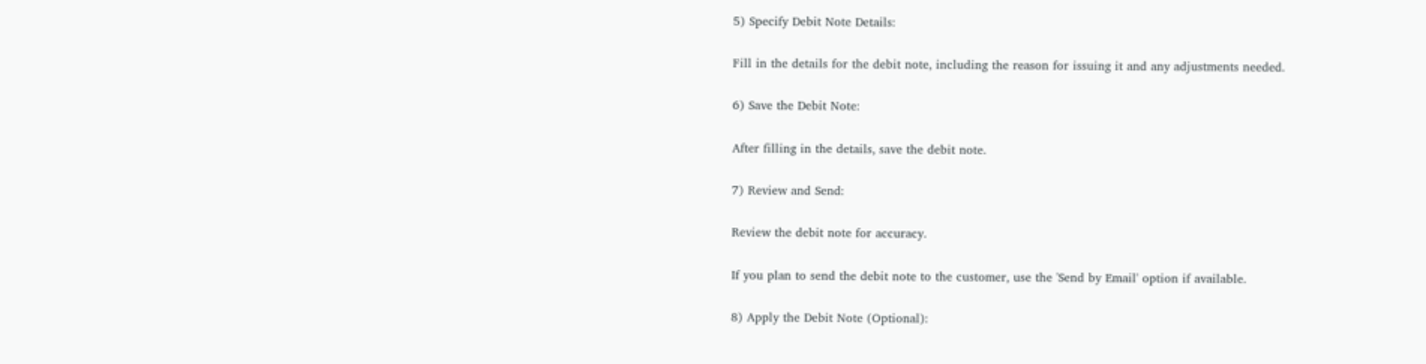5) Specify Debit Note Details:

Fill in the details for the debit note, including the reason for issuing it and any adjustments needed.

6) Save the Debit Note:

After filling in the details, save the debit note.

7) Review and Send:

Review the debit note for accuracy.

If you plan to send the debit note to the customer, use the 'Send by Email' option if available.

8) Apply the Debit Note (Optional):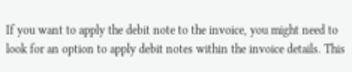If you want to apply the debit note to the invoice, you might need to look for an option to apply debit notes within the invoice details. This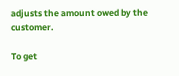adjusts the amount owed by the customer.

To get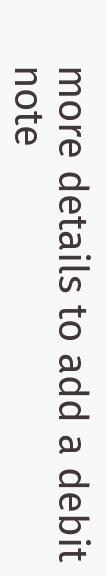more details to add a debit note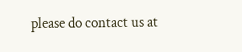please do contact us at